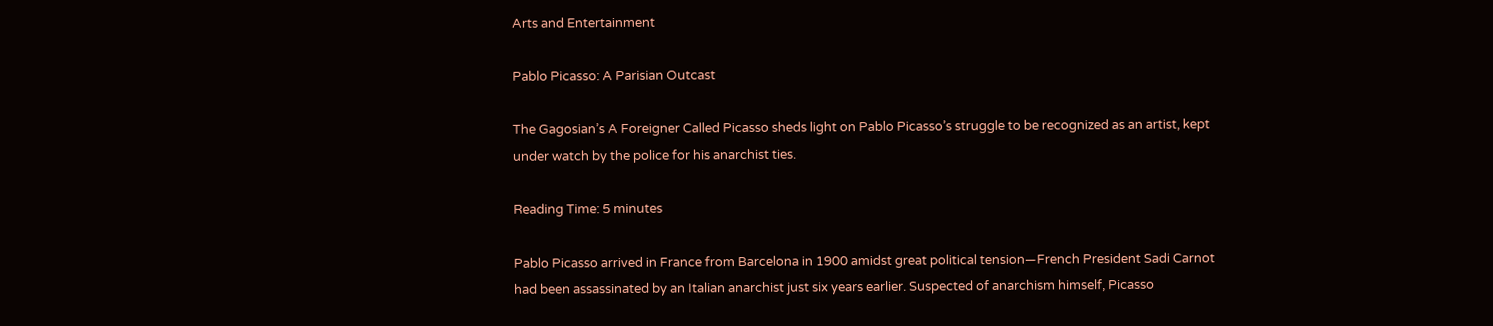Arts and Entertainment

Pablo Picasso: A Parisian Outcast

The Gagosian’s A Foreigner Called Picasso sheds light on Pablo Picasso’s struggle to be recognized as an artist, kept under watch by the police for his anarchist ties.

Reading Time: 5 minutes

Pablo Picasso arrived in France from Barcelona in 1900 amidst great political tension—French President Sadi Carnot had been assassinated by an Italian anarchist just six years earlier. Suspected of anarchism himself, Picasso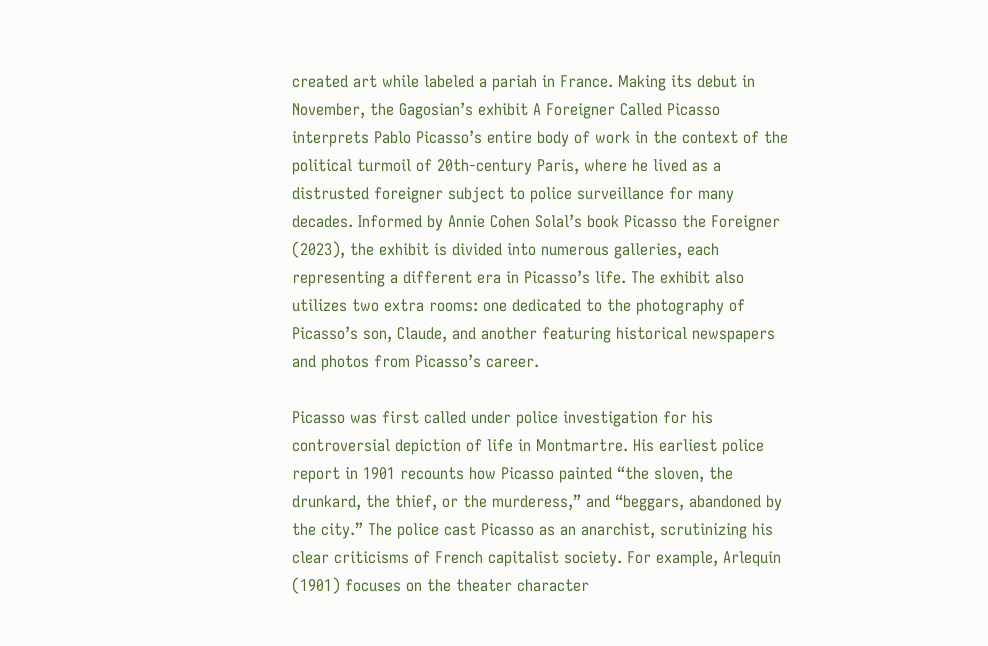created art while labeled a pariah in France. Making its debut in November, the Gagosian’s exhibit A Foreigner Called Picasso interprets Pablo Picasso’s entire body of work in the context of the political turmoil of 20th-century Paris, where he lived as a distrusted foreigner subject to police surveillance for many decades. Informed by Annie Cohen Solal’s book Picasso the Foreigner (2023), the exhibit is divided into numerous galleries, each representing a different era in Picasso’s life. The exhibit also utilizes two extra rooms: one dedicated to the photography of Picasso’s son, Claude, and another featuring historical newspapers and photos from Picasso’s career.

Picasso was first called under police investigation for his controversial depiction of life in Montmartre. His earliest police report in 1901 recounts how Picasso painted “the sloven, the drunkard, the thief, or the murderess,” and “beggars, abandoned by the city.” The police cast Picasso as an anarchist, scrutinizing his clear criticisms of French capitalist society. For example, Arlequin (1901) focuses on the theater character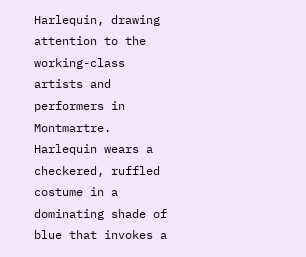Harlequin, drawing attention to the working-class artists and performers in Montmartre. Harlequin wears a checkered, ruffled costume in a dominating shade of blue that invokes a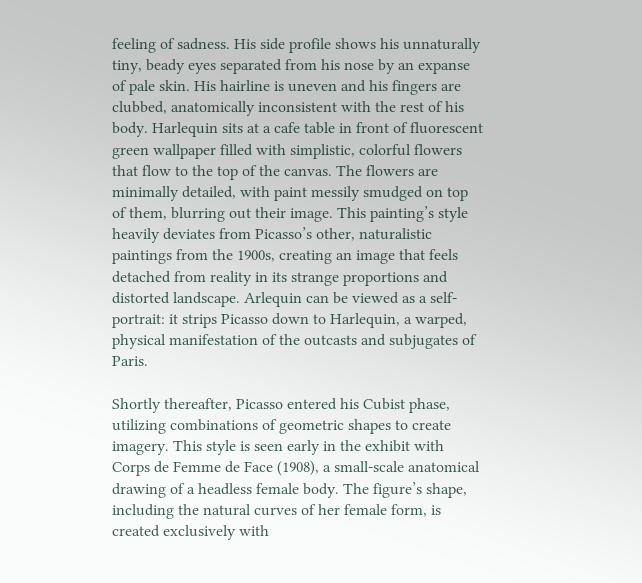feeling of sadness. His side profile shows his unnaturally tiny, beady eyes separated from his nose by an expanse of pale skin. His hairline is uneven and his fingers are clubbed, anatomically inconsistent with the rest of his body. Harlequin sits at a cafe table in front of fluorescent green wallpaper filled with simplistic, colorful flowers that flow to the top of the canvas. The flowers are minimally detailed, with paint messily smudged on top of them, blurring out their image. This painting’s style heavily deviates from Picasso’s other, naturalistic paintings from the 1900s, creating an image that feels detached from reality in its strange proportions and distorted landscape. Arlequin can be viewed as a self-portrait: it strips Picasso down to Harlequin, a warped, physical manifestation of the outcasts and subjugates of Paris.

Shortly thereafter, Picasso entered his Cubist phase, utilizing combinations of geometric shapes to create imagery. This style is seen early in the exhibit with Corps de Femme de Face (1908), a small-scale anatomical drawing of a headless female body. The figure’s shape, including the natural curves of her female form, is created exclusively with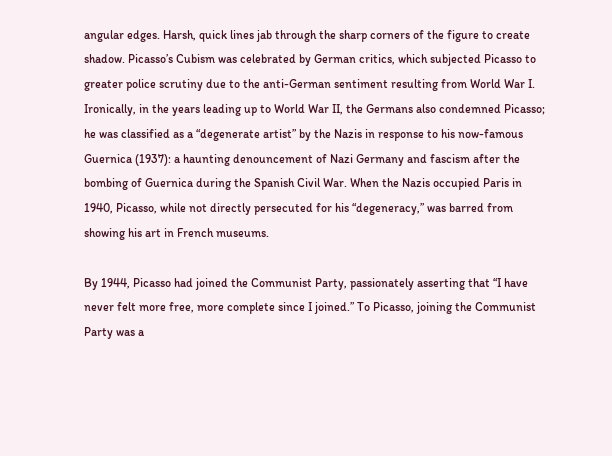angular edges. Harsh, quick lines jab through the sharp corners of the figure to create shadow. Picasso’s Cubism was celebrated by German critics, which subjected Picasso to greater police scrutiny due to the anti-German sentiment resulting from World War I. Ironically, in the years leading up to World War II, the Germans also condemned Picasso; he was classified as a “degenerate artist” by the Nazis in response to his now-famous Guernica (1937): a haunting denouncement of Nazi Germany and fascism after the bombing of Guernica during the Spanish Civil War. When the Nazis occupied Paris in 1940, Picasso, while not directly persecuted for his “degeneracy,” was barred from showing his art in French museums.

By 1944, Picasso had joined the Communist Party, passionately asserting that “I have never felt more free, more complete since I joined.” To Picasso, joining the Communist Party was a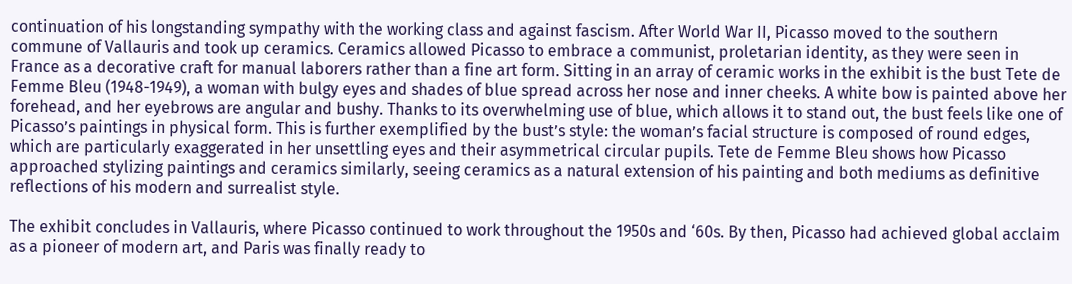continuation of his longstanding sympathy with the working class and against fascism. After World War II, Picasso moved to the southern commune of Vallauris and took up ceramics. Ceramics allowed Picasso to embrace a communist, proletarian identity, as they were seen in France as a decorative craft for manual laborers rather than a fine art form. Sitting in an array of ceramic works in the exhibit is the bust Tete de Femme Bleu (1948-1949), a woman with bulgy eyes and shades of blue spread across her nose and inner cheeks. A white bow is painted above her forehead, and her eyebrows are angular and bushy. Thanks to its overwhelming use of blue, which allows it to stand out, the bust feels like one of Picasso’s paintings in physical form. This is further exemplified by the bust’s style: the woman’s facial structure is composed of round edges, which are particularly exaggerated in her unsettling eyes and their asymmetrical circular pupils. Tete de Femme Bleu shows how Picasso approached stylizing paintings and ceramics similarly, seeing ceramics as a natural extension of his painting and both mediums as definitive reflections of his modern and surrealist style.

The exhibit concludes in Vallauris, where Picasso continued to work throughout the 1950s and ‘60s. By then, Picasso had achieved global acclaim as a pioneer of modern art, and Paris was finally ready to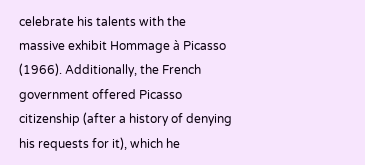celebrate his talents with the massive exhibit Hommage à Picasso (1966). Additionally, the French government offered Picasso citizenship (after a history of denying his requests for it), which he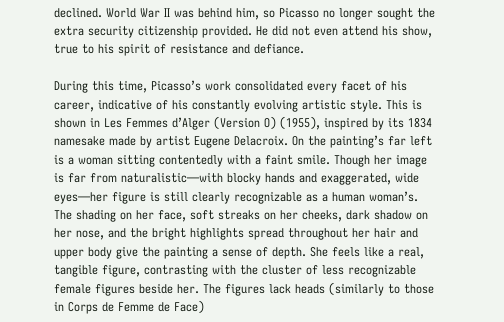declined. World War II was behind him, so Picasso no longer sought the extra security citizenship provided. He did not even attend his show, true to his spirit of resistance and defiance.

During this time, Picasso’s work consolidated every facet of his career, indicative of his constantly evolving artistic style. This is shown in Les Femmes d’Alger (Version O) (1955), inspired by its 1834 namesake made by artist Eugene Delacroix. On the painting’s far left is a woman sitting contentedly with a faint smile. Though her image is far from naturalistic—with blocky hands and exaggerated, wide eyes—her figure is still clearly recognizable as a human woman’s. The shading on her face, soft streaks on her cheeks, dark shadow on her nose, and the bright highlights spread throughout her hair and upper body give the painting a sense of depth. She feels like a real, tangible figure, contrasting with the cluster of less recognizable female figures beside her. The figures lack heads (similarly to those in Corps de Femme de Face)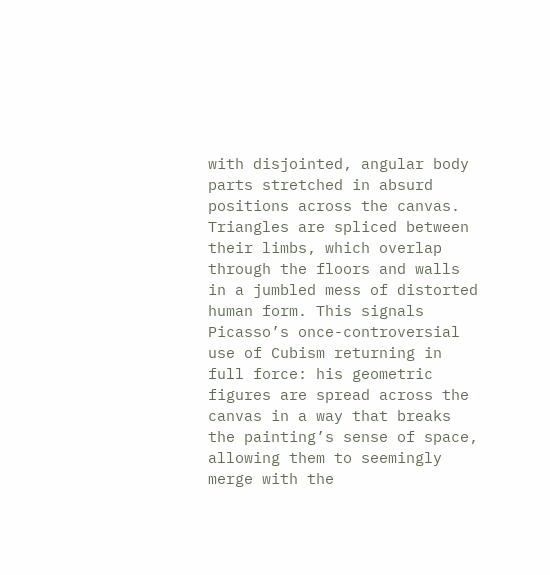with disjointed, angular body parts stretched in absurd positions across the canvas. Triangles are spliced between their limbs, which overlap through the floors and walls in a jumbled mess of distorted human form. This signals Picasso’s once-controversial use of Cubism returning in full force: his geometric figures are spread across the canvas in a way that breaks the painting’s sense of space, allowing them to seemingly merge with the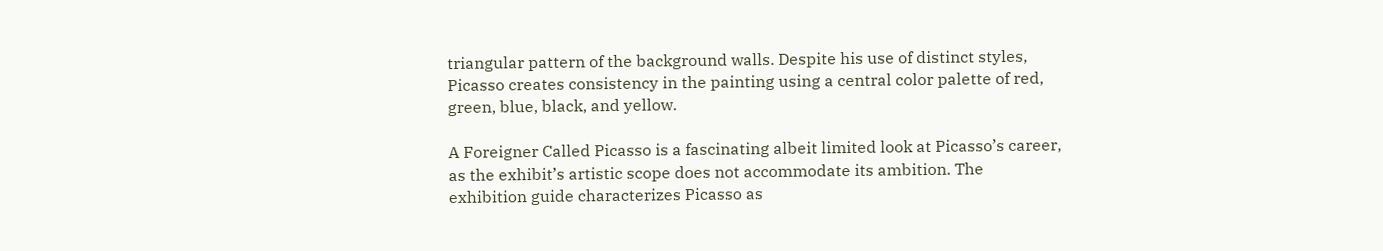triangular pattern of the background walls. Despite his use of distinct styles, Picasso creates consistency in the painting using a central color palette of red, green, blue, black, and yellow.

A Foreigner Called Picasso is a fascinating albeit limited look at Picasso’s career, as the exhibit’s artistic scope does not accommodate its ambition. The exhibition guide characterizes Picasso as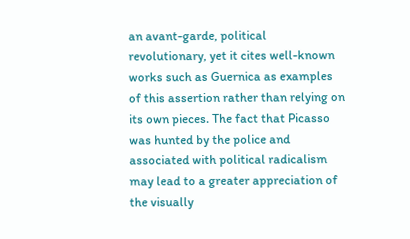an avant-garde, political revolutionary, yet it cites well-known works such as Guernica as examples of this assertion rather than relying on its own pieces. The fact that Picasso was hunted by the police and associated with political radicalism may lead to a greater appreciation of the visually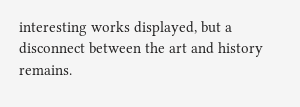interesting works displayed, but a disconnect between the art and history remains.